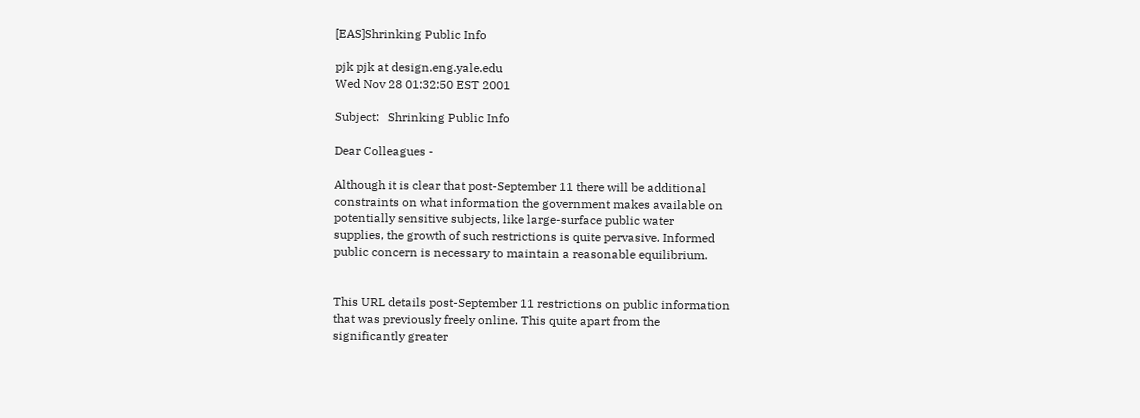[EAS]Shrinking Public Info

pjk pjk at design.eng.yale.edu
Wed Nov 28 01:32:50 EST 2001

Subject:   Shrinking Public Info

Dear Colleagues -

Although it is clear that post-September 11 there will be additional
constraints on what information the government makes available on
potentially sensitive subjects, like large-surface public water
supplies, the growth of such restrictions is quite pervasive. Informed
public concern is necessary to maintain a reasonable equilibrium.


This URL details post-September 11 restrictions on public information
that was previously freely online. This quite apart from the
significantly greater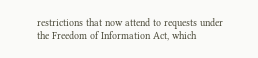restrictions that now attend to requests under
the Freedom of Information Act, which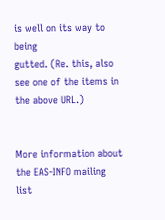is well on its way to being
gutted. (Re. this, also see one of the items in the above URL.)


More information about the EAS-INFO mailing list